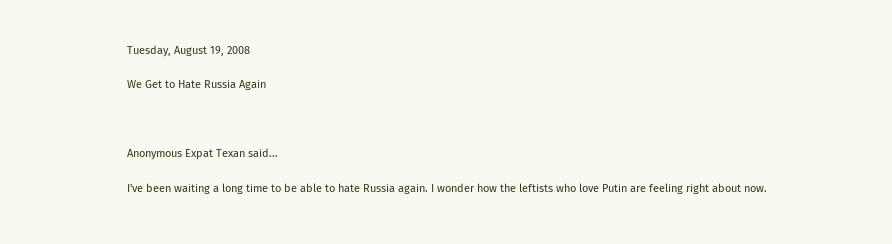Tuesday, August 19, 2008

We Get to Hate Russia Again



Anonymous Expat Texan said...

I've been waiting a long time to be able to hate Russia again. I wonder how the leftists who love Putin are feeling right about now.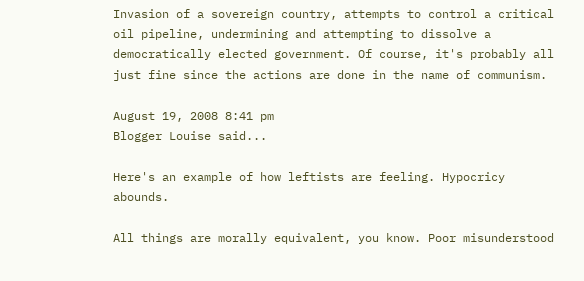Invasion of a sovereign country, attempts to control a critical oil pipeline, undermining and attempting to dissolve a democratically elected government. Of course, it's probably all just fine since the actions are done in the name of communism.

August 19, 2008 8:41 pm
Blogger Louise said...

Here's an example of how leftists are feeling. Hypocricy abounds.

All things are morally equivalent, you know. Poor misunderstood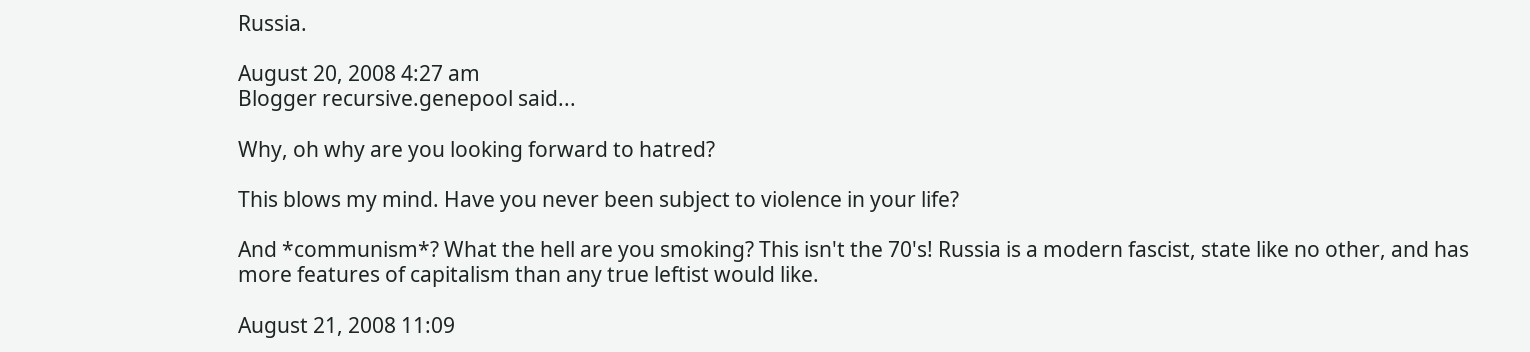Russia.

August 20, 2008 4:27 am
Blogger recursive.genepool said...

Why, oh why are you looking forward to hatred?

This blows my mind. Have you never been subject to violence in your life?

And *communism*? What the hell are you smoking? This isn't the 70's! Russia is a modern fascist, state like no other, and has more features of capitalism than any true leftist would like.

August 21, 2008 11:09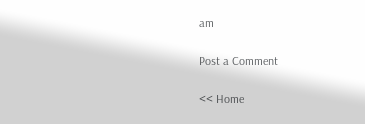am

Post a Comment

<< Home